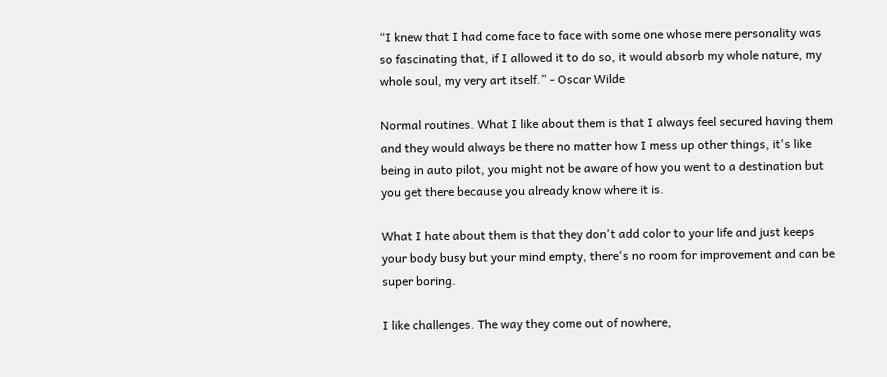“I knew that I had come face to face with some one whose mere personality was so fascinating that, if I allowed it to do so, it would absorb my whole nature, my whole soul, my very art itself.” - Oscar Wilde

Normal routines. What I like about them is that I always feel secured having them and they would always be there no matter how I mess up other things, it's like being in auto pilot, you might not be aware of how you went to a destination but you get there because you already know where it is.

What I hate about them is that they don't add color to your life and just keeps your body busy but your mind empty, there's no room for improvement and can be super boring.

I like challenges. The way they come out of nowhere,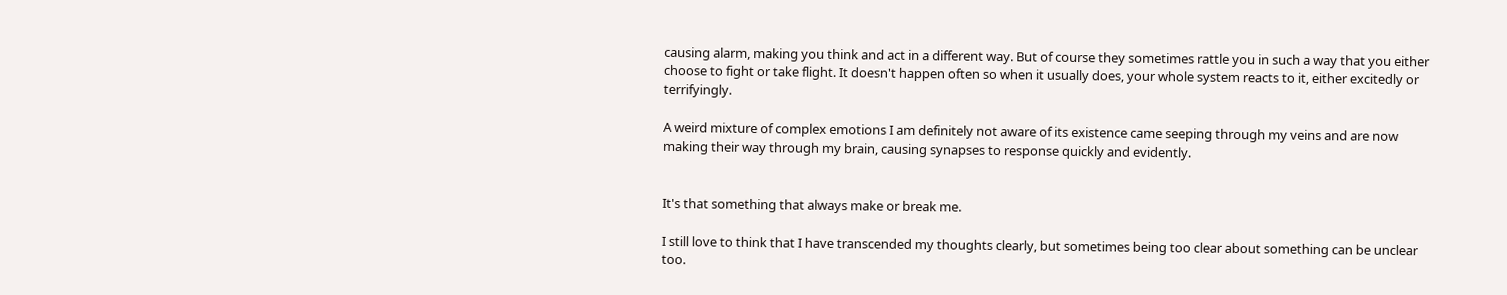causing alarm, making you think and act in a different way. But of course they sometimes rattle you in such a way that you either choose to fight or take flight. It doesn't happen often so when it usually does, your whole system reacts to it, either excitedly or terrifyingly.

A weird mixture of complex emotions I am definitely not aware of its existence came seeping through my veins and are now making their way through my brain, causing synapses to response quickly and evidently.


It's that something that always make or break me.

I still love to think that I have transcended my thoughts clearly, but sometimes being too clear about something can be unclear too.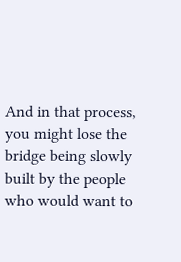And in that process, you might lose the bridge being slowly built by the people who would want to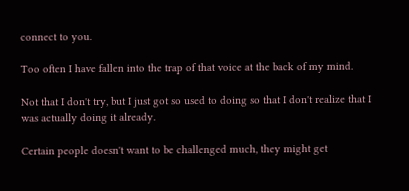connect to you.

Too often I have fallen into the trap of that voice at the back of my mind.

Not that I don't try, but I just got so used to doing so that I don't realize that I was actually doing it already.

Certain people doesn't want to be challenged much, they might get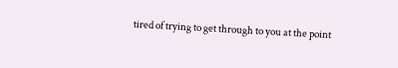tired of trying to get through to you at the point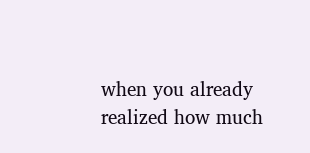when you already realized how much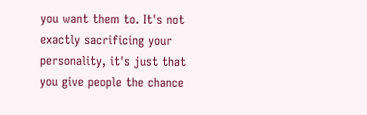you want them to. It's not exactly sacrificing your personality, it's just that you give people the chance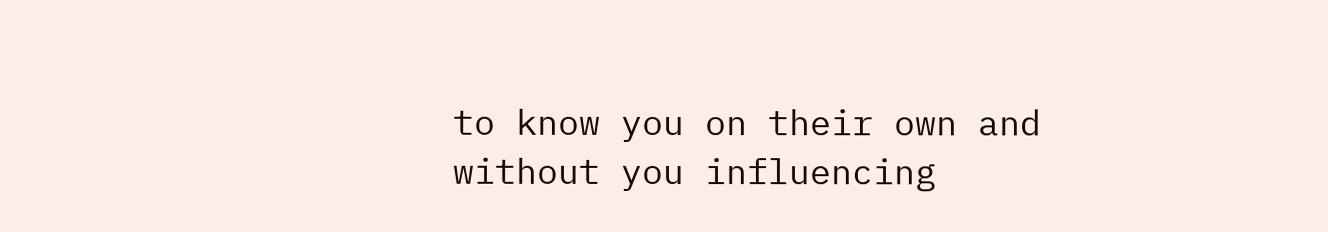to know you on their own and without you influencing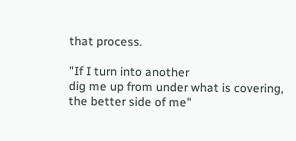that process.

"If I turn into another
dig me up from under what is covering,
the better side of me"